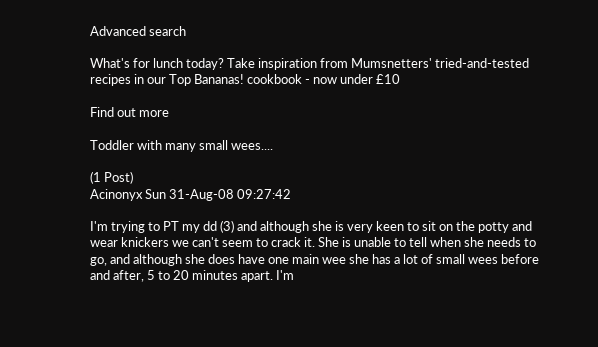Advanced search

What's for lunch today? Take inspiration from Mumsnetters' tried-and-tested recipes in our Top Bananas! cookbook - now under £10

Find out more

Toddler with many small wees....

(1 Post)
Acinonyx Sun 31-Aug-08 09:27:42

I'm trying to PT my dd (3) and although she is very keen to sit on the potty and wear knickers we can't seem to crack it. She is unable to tell when she needs to go, and although she does have one main wee she has a lot of small wees before and after, 5 to 20 minutes apart. I'm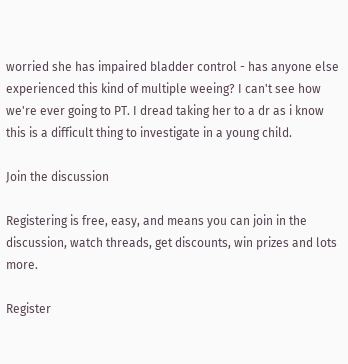worried she has impaired bladder control - has anyone else experienced this kind of multiple weeing? I can't see how we're ever going to PT. I dread taking her to a dr as i know this is a difficult thing to investigate in a young child.

Join the discussion

Registering is free, easy, and means you can join in the discussion, watch threads, get discounts, win prizes and lots more.

Register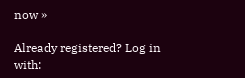now »

Already registered? Log in with: